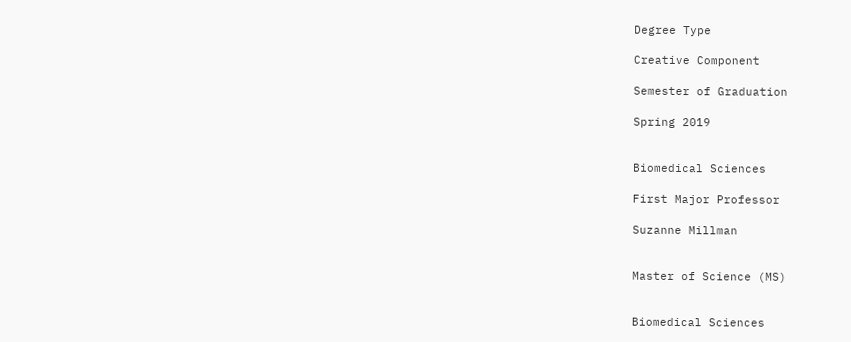Degree Type

Creative Component

Semester of Graduation

Spring 2019


Biomedical Sciences

First Major Professor

Suzanne Millman


Master of Science (MS)


Biomedical Sciences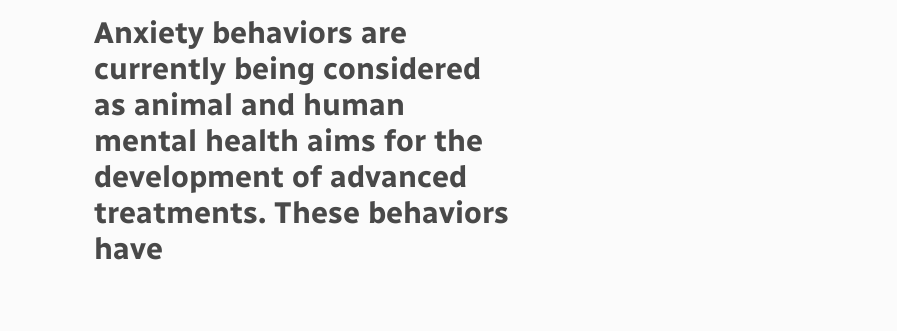Anxiety behaviors are currently being considered as animal and human mental health aims for the development of advanced treatments. These behaviors have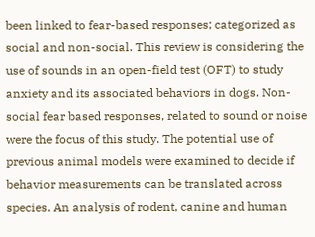been linked to fear-based responses; categorized as social and non-social. This review is considering the use of sounds in an open-field test (OFT) to study anxiety and its associated behaviors in dogs. Non-social fear based responses, related to sound or noise were the focus of this study. The potential use of previous animal models were examined to decide if behavior measurements can be translated across species. An analysis of rodent, canine and human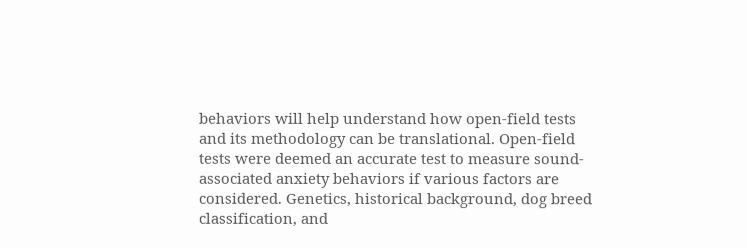behaviors will help understand how open-field tests and its methodology can be translational. Open-field tests were deemed an accurate test to measure sound-associated anxiety behaviors if various factors are considered. Genetics, historical background, dog breed classification, and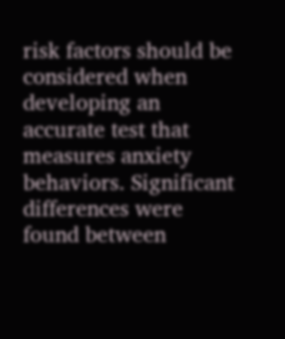risk factors should be considered when developing an accurate test that measures anxiety behaviors. Significant differences were found between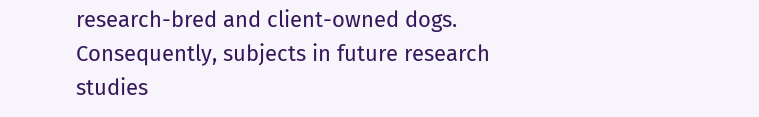research-bred and client-owned dogs. Consequently, subjects in future research studies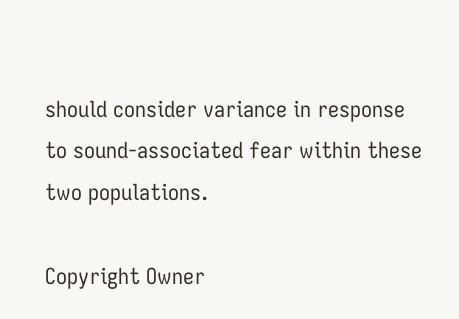should consider variance in response to sound-associated fear within these two populations.

Copyright Owner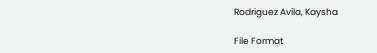Rodriguez Avila, Kaysha

File Format